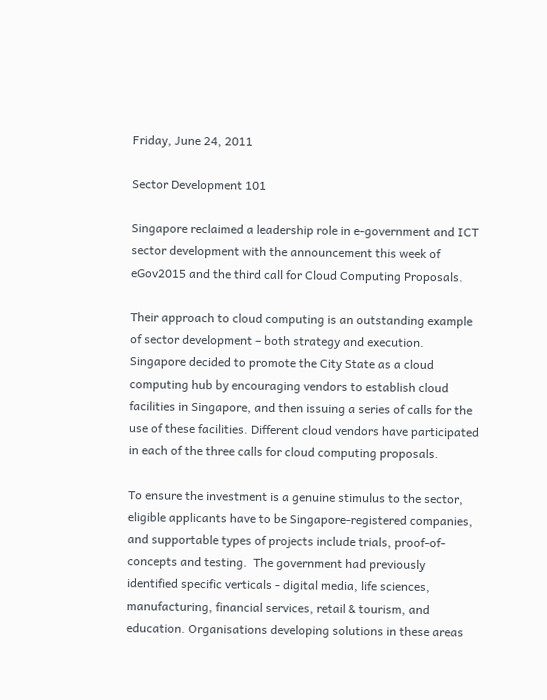Friday, June 24, 2011

Sector Development 101

Singapore reclaimed a leadership role in e-government and ICT sector development with the announcement this week of eGov2015 and the third call for Cloud Computing Proposals.

Their approach to cloud computing is an outstanding example of sector development – both strategy and execution. Singapore decided to promote the City State as a cloud computing hub by encouraging vendors to establish cloud facilities in Singapore, and then issuing a series of calls for the use of these facilities. Different cloud vendors have participated in each of the three calls for cloud computing proposals.

To ensure the investment is a genuine stimulus to the sector, eligible applicants have to be Singapore-registered companies, and supportable types of projects include trials, proof-of-concepts and testing.  The government had previously identified specific verticals - digital media, life sciences, manufacturing, financial services, retail & tourism, and education. Organisations developing solutions in these areas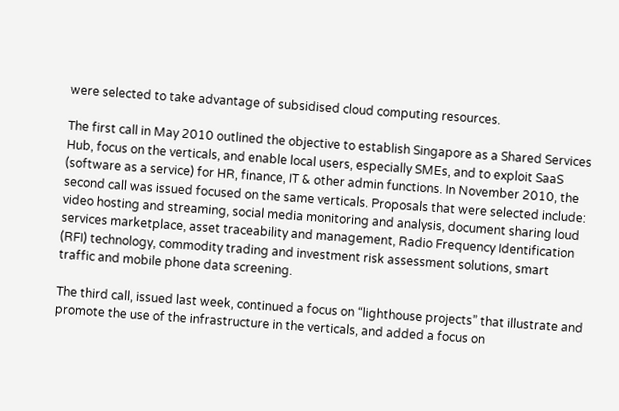were selected to take advantage of subsidised cloud computing resources.

The first call in May 2010 outlined the objective to establish Singapore as a Shared Services Hub, focus on the verticals, and enable local users, especially SMEs, and to exploit SaaS (software as a service) for HR, finance, IT & other admin functions. In November 2010, the second call was issued focused on the same verticals. Proposals that were selected include: video hosting and streaming, social media monitoring and analysis, document sharing loud services marketplace, asset traceability and management, Radio Frequency Identification (RFI) technology, commodity trading and investment risk assessment solutions, smart traffic and mobile phone data screening.

The third call, issued last week, continued a focus on “lighthouse projects” that illustrate and promote the use of the infrastructure in the verticals, and added a focus on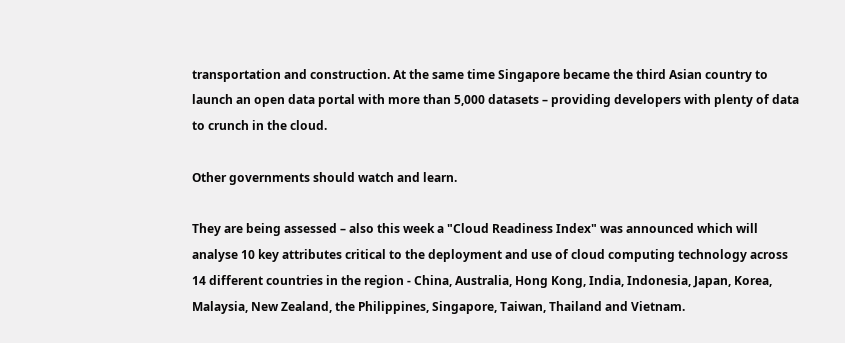transportation and construction. At the same time Singapore became the third Asian country to launch an open data portal with more than 5,000 datasets – providing developers with plenty of data to crunch in the cloud.

Other governments should watch and learn.

They are being assessed – also this week a "Cloud Readiness Index" was announced which will analyse 10 key attributes critical to the deployment and use of cloud computing technology across 14 different countries in the region - China, Australia, Hong Kong, India, Indonesia, Japan, Korea, Malaysia, New Zealand, the Philippines, Singapore, Taiwan, Thailand and Vietnam.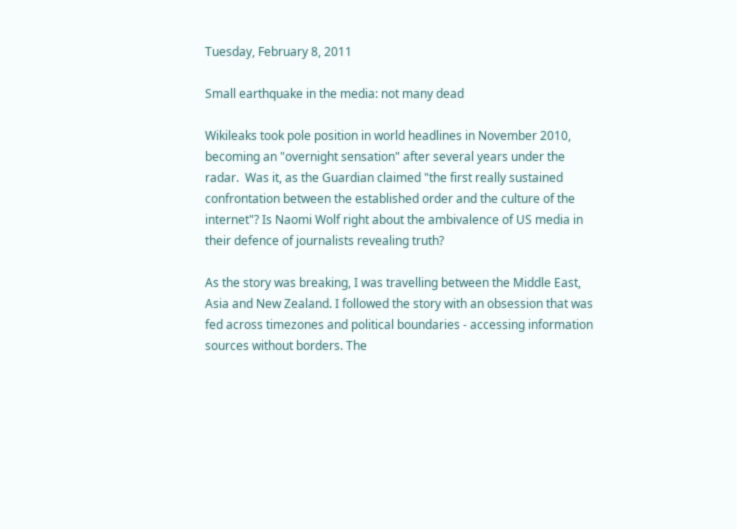Tuesday, February 8, 2011

Small earthquake in the media: not many dead

Wikileaks took pole position in world headlines in November 2010, becoming an "overnight sensation" after several years under the radar.  Was it, as the Guardian claimed "the first really sustained confrontation between the established order and the culture of the internet"? Is Naomi Wolf right about the ambivalence of US media in their defence of journalists revealing truth?

As the story was breaking, I was travelling between the Middle East, Asia and New Zealand. I followed the story with an obsession that was fed across timezones and political boundaries - accessing information sources without borders. The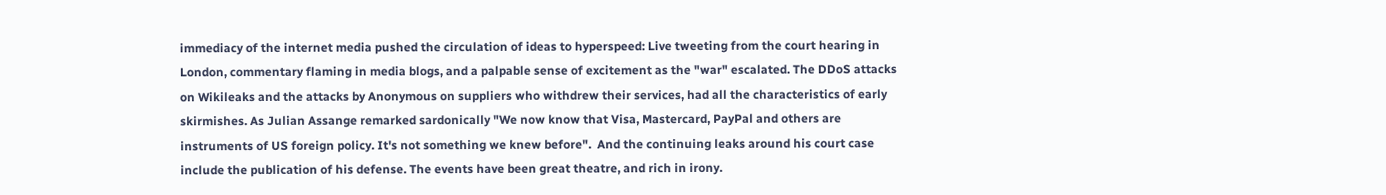immediacy of the internet media pushed the circulation of ideas to hyperspeed: Live tweeting from the court hearing in London, commentary flaming in media blogs, and a palpable sense of excitement as the "war" escalated. The DDoS attacks on Wikileaks and the attacks by Anonymous on suppliers who withdrew their services, had all the characteristics of early skirmishes. As Julian Assange remarked sardonically "We now know that Visa, Mastercard, PayPal and others are instruments of US foreign policy. It's not something we knew before".  And the continuing leaks around his court case include the publication of his defense. The events have been great theatre, and rich in irony.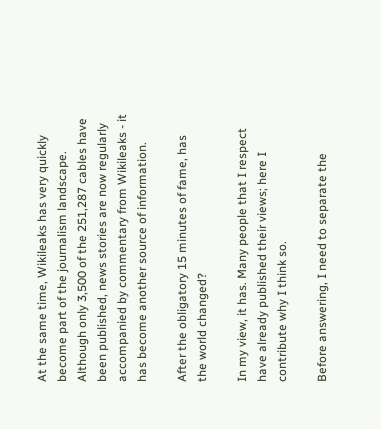At the same time, Wikileaks has very quickly become part of the journalism landscape. Although only 3,500 of the 251,287 cables have been published, news stories are now regularly accompanied by commentary from Wikileaks - it has become another source of information.

After the obligatory 15 minutes of fame, has the world changed?

In my view, it has. Many people that I respect have already published their views; here I contribute why I think so.

Before answering, I need to separate the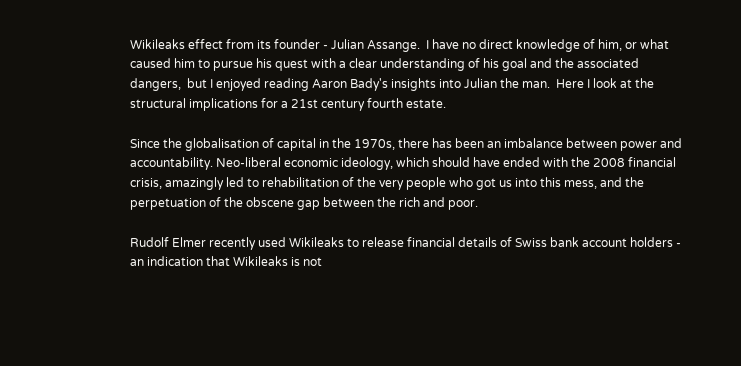Wikileaks effect from its founder - Julian Assange.  I have no direct knowledge of him, or what caused him to pursue his quest with a clear understanding of his goal and the associated dangers,  but I enjoyed reading Aaron Bady's insights into Julian the man.  Here I look at the structural implications for a 21st century fourth estate.

Since the globalisation of capital in the 1970s, there has been an imbalance between power and accountability. Neo-liberal economic ideology, which should have ended with the 2008 financial crisis, amazingly led to rehabilitation of the very people who got us into this mess, and the perpetuation of the obscene gap between the rich and poor.

Rudolf Elmer recently used Wikileaks to release financial details of Swiss bank account holders - an indication that Wikileaks is not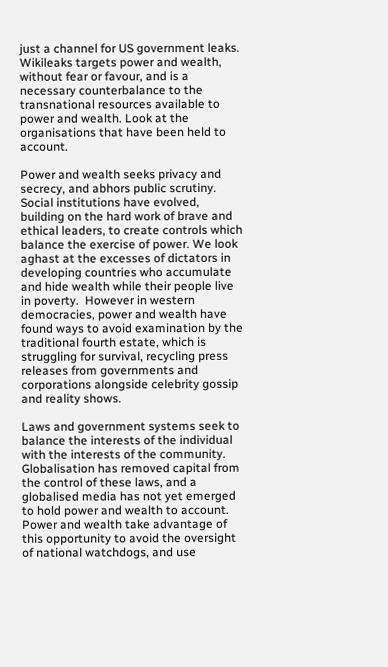just a channel for US government leaks. Wikileaks targets power and wealth, without fear or favour, and is a necessary counterbalance to the transnational resources available to power and wealth. Look at the organisations that have been held to account.

Power and wealth seeks privacy and secrecy, and abhors public scrutiny.  Social institutions have evolved, building on the hard work of brave and ethical leaders, to create controls which balance the exercise of power. We look aghast at the excesses of dictators in developing countries who accumulate and hide wealth while their people live in poverty.  However in western democracies, power and wealth have found ways to avoid examination by the traditional fourth estate, which is struggling for survival, recycling press releases from governments and corporations alongside celebrity gossip and reality shows.

Laws and government systems seek to balance the interests of the individual with the interests of the community. Globalisation has removed capital from the control of these laws, and a globalised media has not yet emerged to hold power and wealth to account. Power and wealth take advantage of this opportunity to avoid the oversight of national watchdogs, and use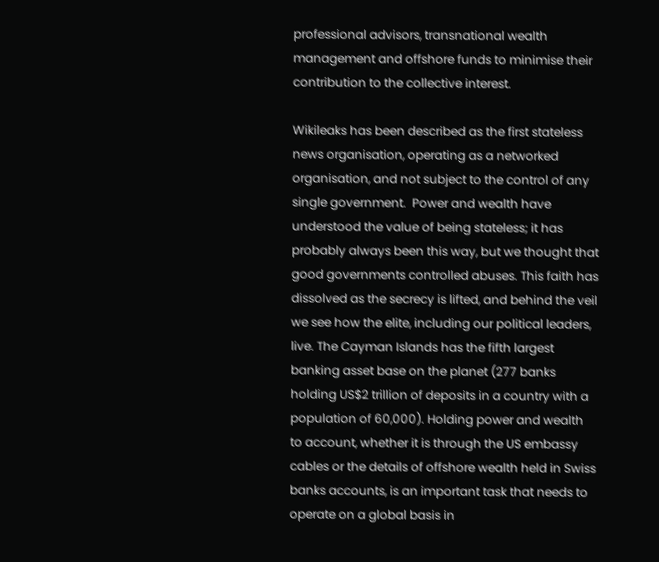professional advisors, transnational wealth management and offshore funds to minimise their contribution to the collective interest.

Wikileaks has been described as the first stateless news organisation, operating as a networked organisation, and not subject to the control of any single government.  Power and wealth have understood the value of being stateless; it has probably always been this way, but we thought that good governments controlled abuses. This faith has dissolved as the secrecy is lifted, and behind the veil we see how the elite, including our political leaders, live. The Cayman Islands has the fifth largest banking asset base on the planet (277 banks holding US$2 trillion of deposits in a country with a population of 60,000). Holding power and wealth to account, whether it is through the US embassy cables or the details of offshore wealth held in Swiss banks accounts, is an important task that needs to operate on a global basis in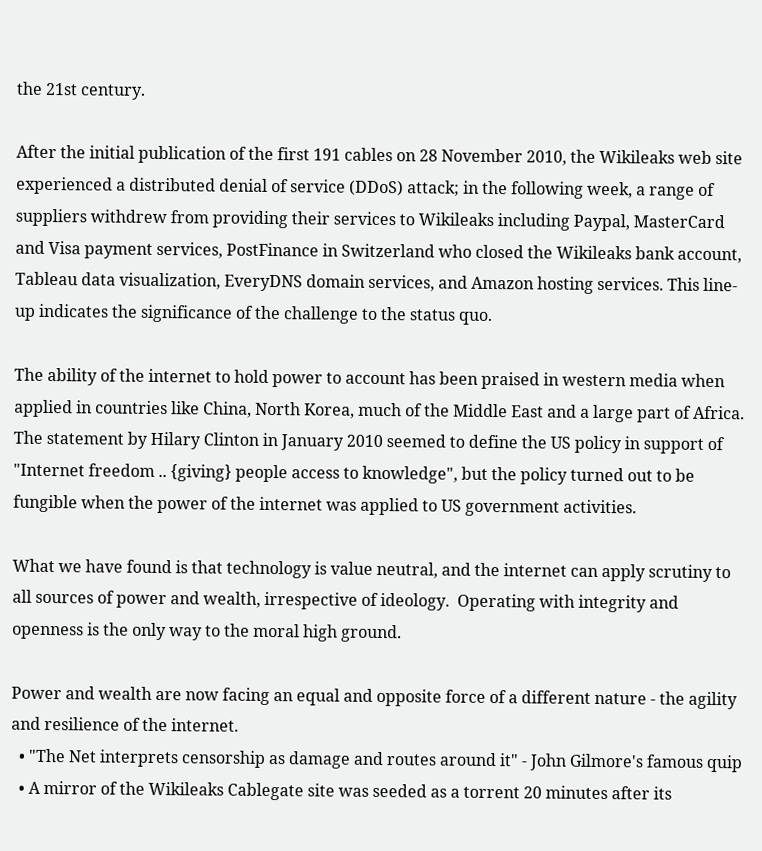the 21st century.

After the initial publication of the first 191 cables on 28 November 2010, the Wikileaks web site experienced a distributed denial of service (DDoS) attack; in the following week, a range of suppliers withdrew from providing their services to Wikileaks including Paypal, MasterCard and Visa payment services, PostFinance in Switzerland who closed the Wikileaks bank account, Tableau data visualization, EveryDNS domain services, and Amazon hosting services. This line-up indicates the significance of the challenge to the status quo.

The ability of the internet to hold power to account has been praised in western media when applied in countries like China, North Korea, much of the Middle East and a large part of Africa.  The statement by Hilary Clinton in January 2010 seemed to define the US policy in support of "Internet freedom .. {giving} people access to knowledge", but the policy turned out to be fungible when the power of the internet was applied to US government activities.

What we have found is that technology is value neutral, and the internet can apply scrutiny to all sources of power and wealth, irrespective of ideology.  Operating with integrity and openness is the only way to the moral high ground.

Power and wealth are now facing an equal and opposite force of a different nature - the agility and resilience of the internet.
  • "The Net interprets censorship as damage and routes around it" - John Gilmore's famous quip
  • A mirror of the Wikileaks Cablegate site was seeded as a torrent 20 minutes after its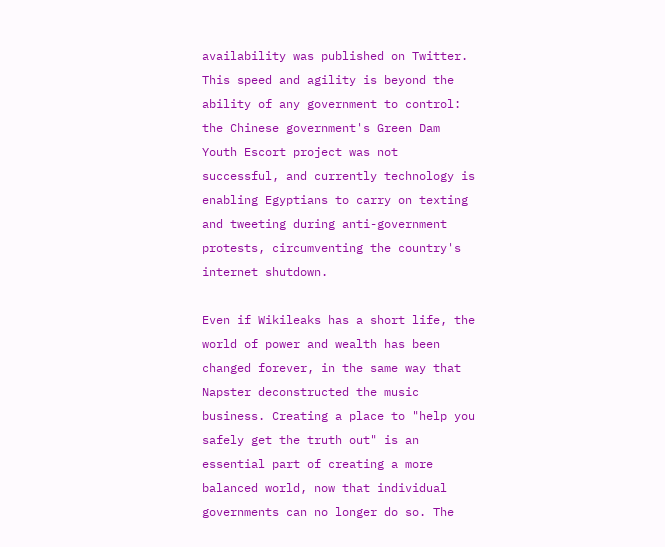availability was published on Twitter.
This speed and agility is beyond the ability of any government to control: the Chinese government's Green Dam Youth Escort project was not successful, and currently technology is enabling Egyptians to carry on texting and tweeting during anti-government protests, circumventing the country's internet shutdown.

Even if Wikileaks has a short life, the world of power and wealth has been changed forever, in the same way that Napster deconstructed the music business. Creating a place to "help you safely get the truth out" is an essential part of creating a more balanced world, now that individual governments can no longer do so. The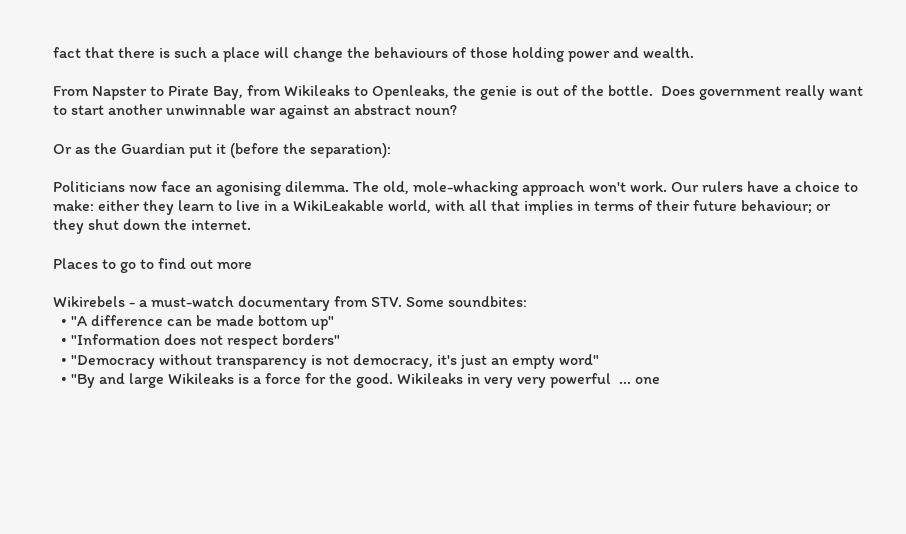fact that there is such a place will change the behaviours of those holding power and wealth.

From Napster to Pirate Bay, from Wikileaks to Openleaks, the genie is out of the bottle.  Does government really want to start another unwinnable war against an abstract noun?

Or as the Guardian put it (before the separation):

Politicians now face an agonising dilemma. The old, mole-whacking approach won't work. Our rulers have a choice to make: either they learn to live in a WikiLeakable world, with all that implies in terms of their future behaviour; or they shut down the internet.

Places to go to find out more

Wikirebels - a must-watch documentary from STV. Some soundbites:
  • "A difference can be made bottom up"
  • "Information does not respect borders"
  • "Democracy without transparency is not democracy, it's just an empty word"
  • "By and large Wikileaks is a force for the good. Wikileaks in very very powerful  ... one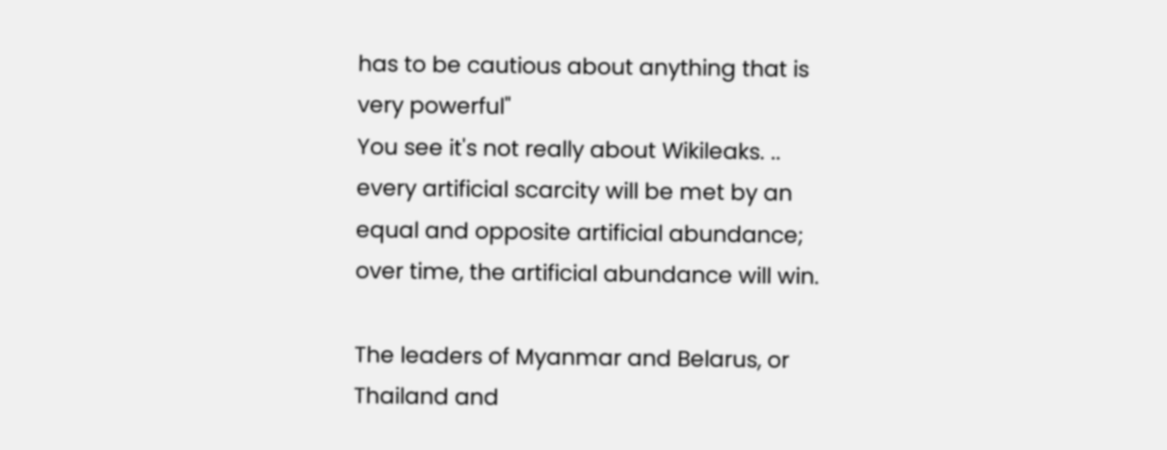has to be cautious about anything that is very powerful"
You see it's not really about Wikileaks. .. every artificial scarcity will be met by an equal and opposite artificial abundance; over time, the artificial abundance will win.

The leaders of Myanmar and Belarus, or Thailand and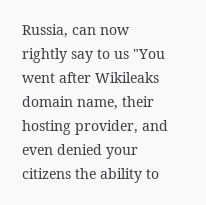Russia, can now rightly say to us "You went after Wikileaks domain name, their hosting provider, and even denied your citizens the ability to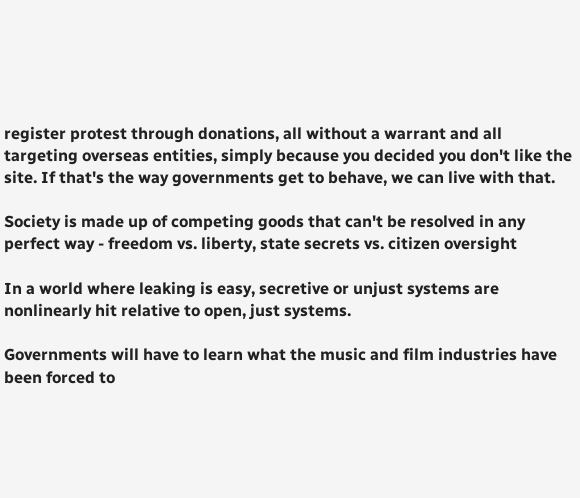register protest through donations, all without a warrant and all targeting overseas entities, simply because you decided you don't like the site. If that's the way governments get to behave, we can live with that.

Society is made up of competing goods that can't be resolved in any perfect way - freedom vs. liberty, state secrets vs. citizen oversight

In a world where leaking is easy, secretive or unjust systems are nonlinearly hit relative to open, just systems.

Governments will have to learn what the music and film industries have been forced to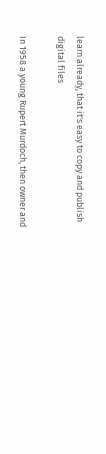learn already, that it's easy to copy and publish digital files

In 1958 a young Rupert Murdoch, then owner and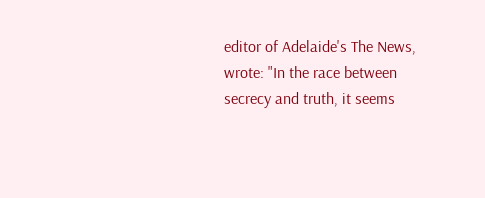editor of Adelaide's The News, wrote: "In the race between secrecy and truth, it seems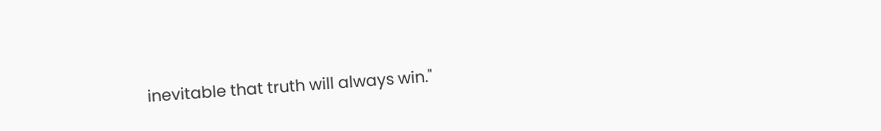inevitable that truth will always win."